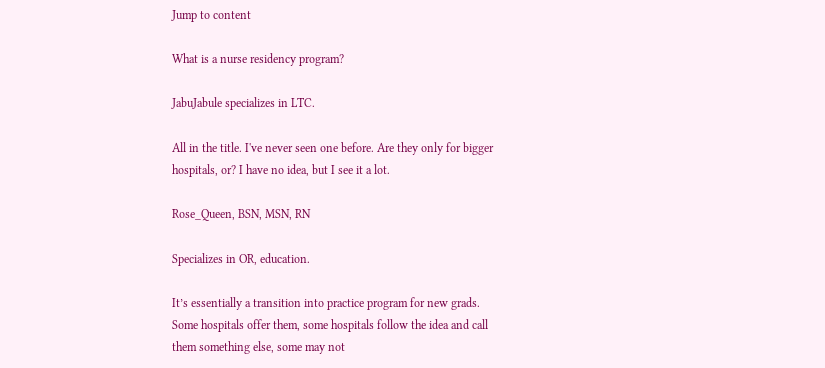Jump to content

What is a nurse residency program?

JabuJabule specializes in LTC.

All in the title. I've never seen one before. Are they only for bigger hospitals, or? I have no idea, but I see it a lot.

Rose_Queen, BSN, MSN, RN

Specializes in OR, education.

It’s essentially a transition into practice program for new grads. Some hospitals offer them, some hospitals follow the idea and call them something else, some may not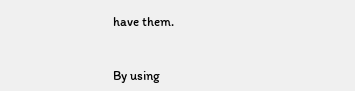have them.


By using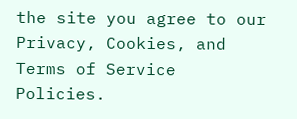the site you agree to our Privacy, Cookies, and Terms of Service Policies.